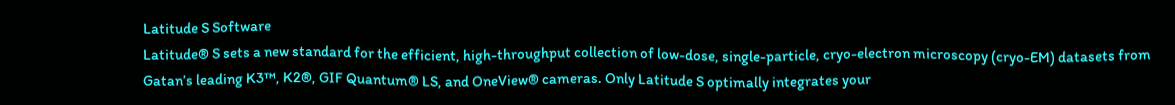Latitude S Software
Latitude® S sets a new standard for the efficient, high-throughput collection of low-dose, single-particle, cryo-electron microscopy (cryo-EM) datasets from Gatan’s leading K3™, K2®, GIF Quantum® LS, and OneView® cameras. Only Latitude S optimally integrates your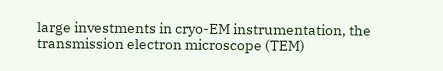large investments in cryo-EM instrumentation, the transmission electron microscope (TEM)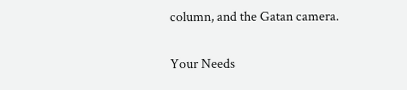column, and the Gatan camera.

Your Needs